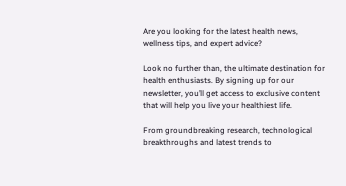Are you looking for the latest health news, wellness tips, and expert advice?

Look no further than, the ultimate destination for health enthusiasts. By signing up for our newsletter, you’ll get access to exclusive content that will help you live your healthiest life.

From groundbreaking research, technological breakthroughs and latest trends to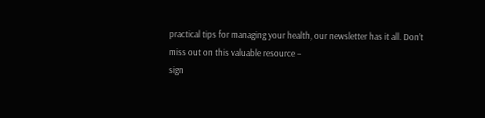practical tips for managing your health, our newsletter has it all. Don’t miss out on this valuable resource –
sign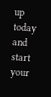up today and start your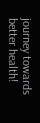journey towards better health!